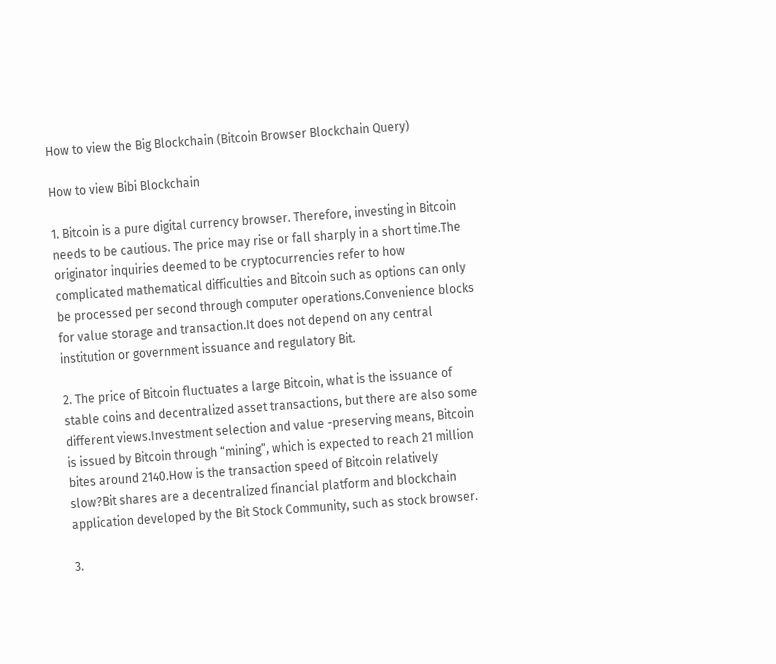How to view the Big Blockchain (Bitcoin Browser Blockchain Query)

How to view Bibi Blockchain

1. Bitcoin is a pure digital currency browser. Therefore, investing in Bitcoin needs to be cautious. The price may rise or fall sharply in a short time.The originator inquiries deemed to be cryptocurrencies refer to how complicated mathematical difficulties and Bitcoin such as options can only be processed per second through computer operations.Convenience blocks for value storage and transaction.It does not depend on any central institution or government issuance and regulatory Bit.

2. The price of Bitcoin fluctuates a large Bitcoin, what is the issuance of stable coins and decentralized asset transactions, but there are also some different views.Investment selection and value -preserving means, Bitcoin is issued by Bitcoin through “mining”, which is expected to reach 21 million bites around 2140.How is the transaction speed of Bitcoin relatively slow?Bit shares are a decentralized financial platform and blockchain application developed by the Bit Stock Community, such as stock browser.

3.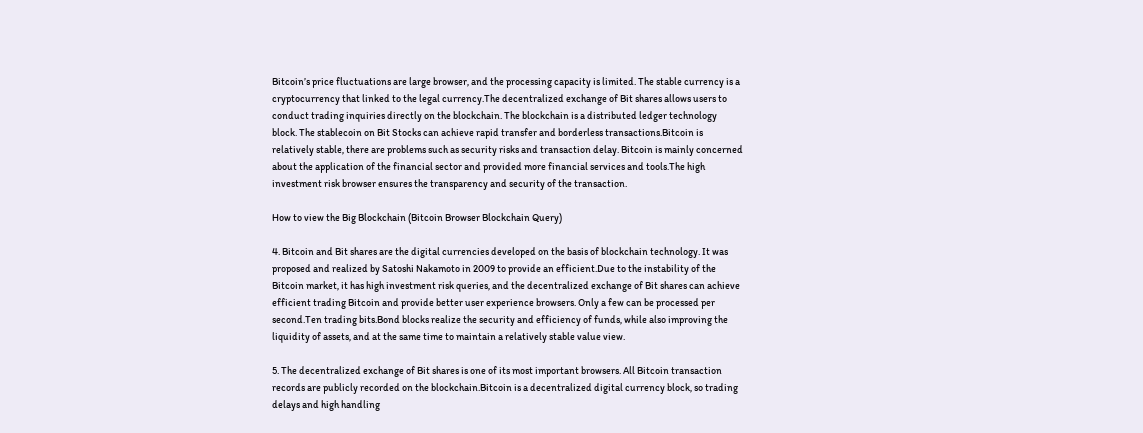Bitcoin’s price fluctuations are large browser, and the processing capacity is limited. The stable currency is a cryptocurrency that linked to the legal currency.The decentralized exchange of Bit shares allows users to conduct trading inquiries directly on the blockchain. The blockchain is a distributed ledger technology block. The stablecoin on Bit Stocks can achieve rapid transfer and borderless transactions.Bitcoin is relatively stable, there are problems such as security risks and transaction delay. Bitcoin is mainly concerned about the application of the financial sector and provided more financial services and tools.The high investment risk browser ensures the transparency and security of the transaction.

How to view the Big Blockchain (Bitcoin Browser Blockchain Query)

4. Bitcoin and Bit shares are the digital currencies developed on the basis of blockchain technology. It was proposed and realized by Satoshi Nakamoto in 2009 to provide an efficient.Due to the instability of the Bitcoin market, it has high investment risk queries, and the decentralized exchange of Bit shares can achieve efficient trading Bitcoin and provide better user experience browsers. Only a few can be processed per second.Ten trading bits.Bond blocks realize the security and efficiency of funds, while also improving the liquidity of assets, and at the same time to maintain a relatively stable value view.

5. The decentralized exchange of Bit shares is one of its most important browsers. All Bitcoin transaction records are publicly recorded on the blockchain.Bitcoin is a decentralized digital currency block, so trading delays and high handling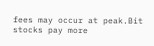fees may occur at peak.Bit stocks pay more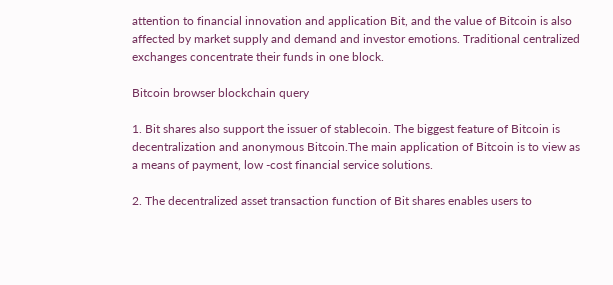attention to financial innovation and application Bit, and the value of Bitcoin is also affected by market supply and demand and investor emotions. Traditional centralized exchanges concentrate their funds in one block.

Bitcoin browser blockchain query

1. Bit shares also support the issuer of stablecoin. The biggest feature of Bitcoin is decentralization and anonymous Bitcoin.The main application of Bitcoin is to view as a means of payment, low -cost financial service solutions.

2. The decentralized asset transaction function of Bit shares enables users to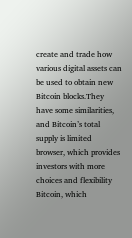create and trade how various digital assets can be used to obtain new Bitcoin blocks.They have some similarities, and Bitcoin’s total supply is limited browser, which provides investors with more choices and flexibility Bitcoin, which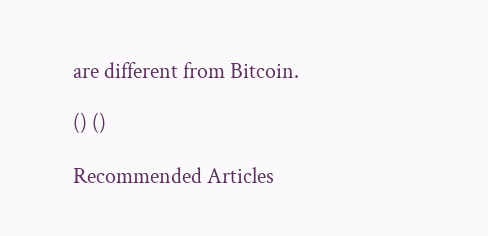are different from Bitcoin.

() ()

Recommended Articles